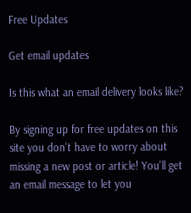Free Updates

Get email updates

Is this what an email delivery looks like?

By signing up for free updates on this site you don’t have to worry about missing a new post or article! You’ll get an email message to let you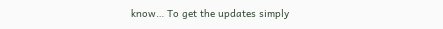know… To get the updates simply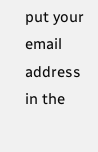put your email address in the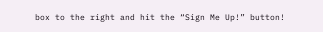box to the right and hit the “Sign Me Up!” button!